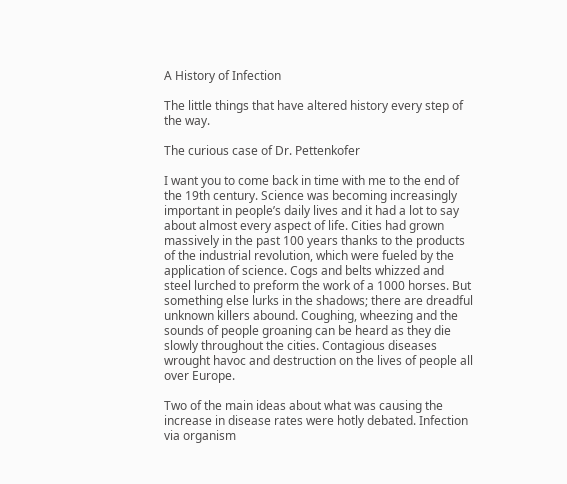A History of Infection

The little things that have altered history every step of the way.

The curious case of Dr. Pettenkofer

I want you to come back in time with me to the end of the 19th century. Science was becoming increasingly important in people’s daily lives and it had a lot to say about almost every aspect of life. Cities had grown massively in the past 100 years thanks to the products of the industrial revolution, which were fueled by the application of science. Cogs and belts whizzed and steel lurched to preform the work of a 1000 horses. But something else lurks in the shadows; there are dreadful unknown killers abound. Coughing, wheezing and the sounds of people groaning can be heard as they die slowly throughout the cities. Contagious diseases wrought havoc and destruction on the lives of people all over Europe.

Two of the main ideas about what was causing the increase in disease rates were hotly debated. Infection via organism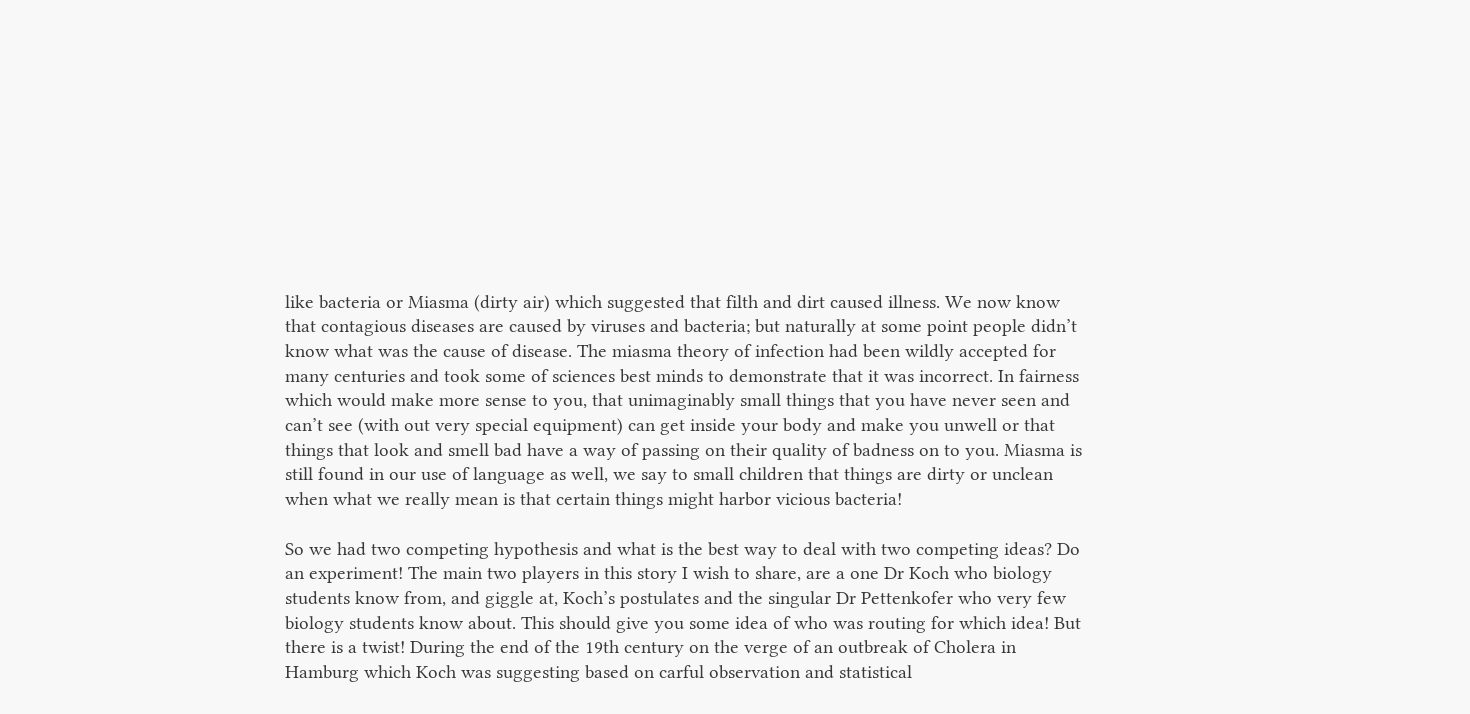like bacteria or Miasma (dirty air) which suggested that filth and dirt caused illness. We now know that contagious diseases are caused by viruses and bacteria; but naturally at some point people didn’t know what was the cause of disease. The miasma theory of infection had been wildly accepted for many centuries and took some of sciences best minds to demonstrate that it was incorrect. In fairness which would make more sense to you, that unimaginably small things that you have never seen and can’t see (with out very special equipment) can get inside your body and make you unwell or that things that look and smell bad have a way of passing on their quality of badness on to you. Miasma is still found in our use of language as well, we say to small children that things are dirty or unclean when what we really mean is that certain things might harbor vicious bacteria!

So we had two competing hypothesis and what is the best way to deal with two competing ideas? Do an experiment! The main two players in this story I wish to share, are a one Dr Koch who biology students know from, and giggle at, Koch’s postulates and the singular Dr Pettenkofer who very few biology students know about. This should give you some idea of who was routing for which idea! But there is a twist! During the end of the 19th century on the verge of an outbreak of Cholera in Hamburg which Koch was suggesting based on carful observation and statistical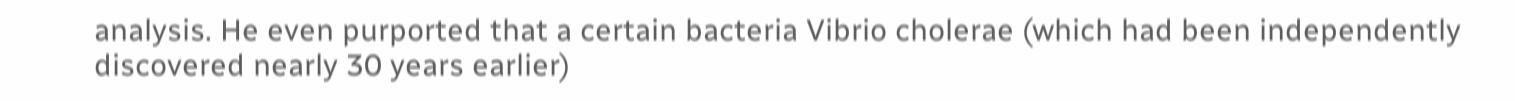analysis. He even purported that a certain bacteria Vibrio cholerae (which had been independently discovered nearly 30 years earlier)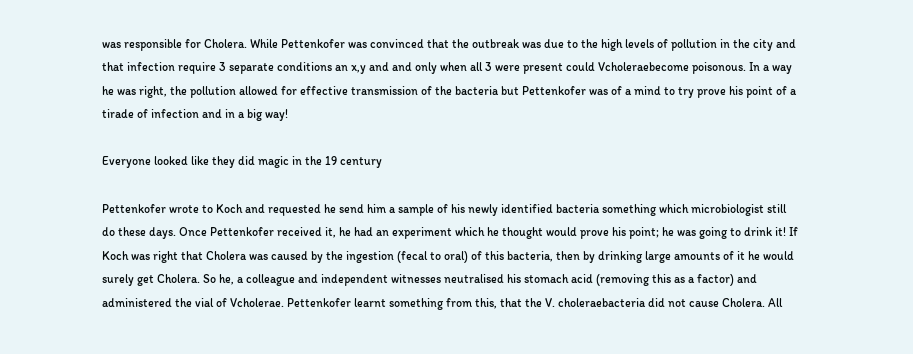was responsible for Cholera. While Pettenkofer was convinced that the outbreak was due to the high levels of pollution in the city and that infection require 3 separate conditions an x,y and and only when all 3 were present could Vcholeraebecome poisonous. In a way he was right, the pollution allowed for effective transmission of the bacteria but Pettenkofer was of a mind to try prove his point of a tirade of infection and in a big way!

Everyone looked like they did magic in the 19 century

Pettenkofer wrote to Koch and requested he send him a sample of his newly identified bacteria something which microbiologist still do these days. Once Pettenkofer received it, he had an experiment which he thought would prove his point; he was going to drink it! If Koch was right that Cholera was caused by the ingestion (fecal to oral) of this bacteria, then by drinking large amounts of it he would surely get Cholera. So he, a colleague and independent witnesses neutralised his stomach acid (removing this as a factor) and administered the vial of Vcholerae. Pettenkofer learnt something from this, that the V. choleraebacteria did not cause Cholera. All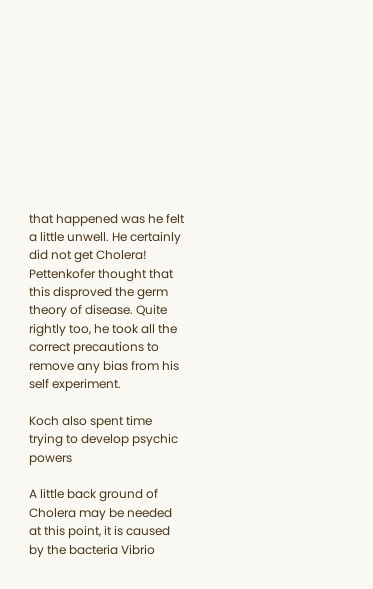that happened was he felt a little unwell. He certainly did not get Cholera! Pettenkofer thought that this disproved the germ theory of disease. Quite rightly too, he took all the correct precautions to remove any bias from his self experiment.

Koch also spent time trying to develop psychic powers

A little back ground of Cholera may be needed at this point, it is caused by the bacteria Vibrio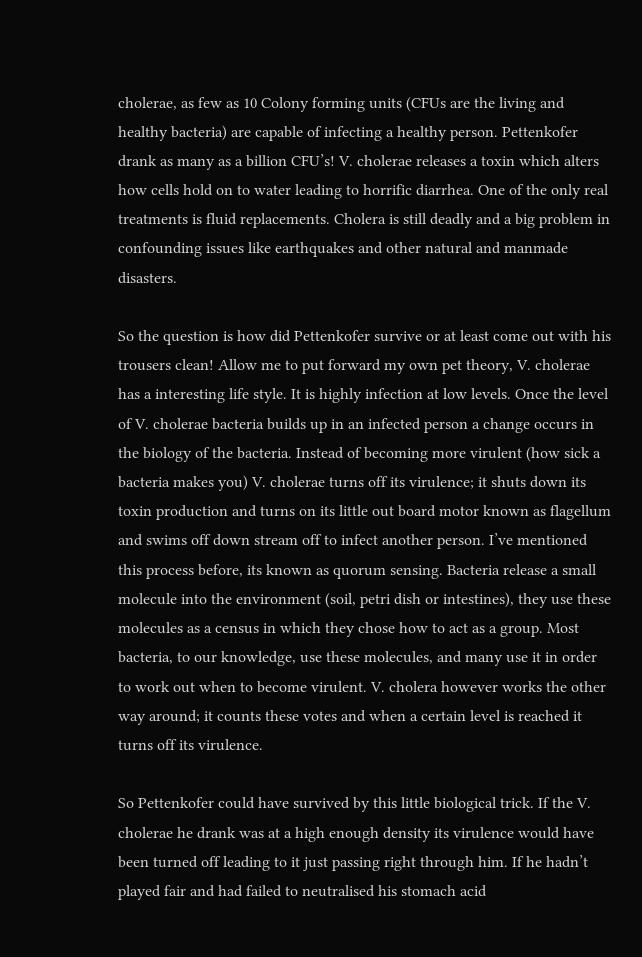cholerae, as few as 10 Colony forming units (CFUs are the living and healthy bacteria) are capable of infecting a healthy person. Pettenkofer drank as many as a billion CFU’s! V. cholerae releases a toxin which alters how cells hold on to water leading to horrific diarrhea. One of the only real treatments is fluid replacements. Cholera is still deadly and a big problem in confounding issues like earthquakes and other natural and manmade disasters.

So the question is how did Pettenkofer survive or at least come out with his trousers clean! Allow me to put forward my own pet theory, V. cholerae has a interesting life style. It is highly infection at low levels. Once the level of V. cholerae bacteria builds up in an infected person a change occurs in the biology of the bacteria. Instead of becoming more virulent (how sick a bacteria makes you) V. cholerae turns off its virulence; it shuts down its toxin production and turns on its little out board motor known as flagellum and swims off down stream off to infect another person. I’ve mentioned this process before, its known as quorum sensing. Bacteria release a small molecule into the environment (soil, petri dish or intestines), they use these molecules as a census in which they chose how to act as a group. Most bacteria, to our knowledge, use these molecules, and many use it in order to work out when to become virulent. V. cholera however works the other way around; it counts these votes and when a certain level is reached it turns off its virulence.

So Pettenkofer could have survived by this little biological trick. If the V. cholerae he drank was at a high enough density its virulence would have been turned off leading to it just passing right through him. If he hadn’t played fair and had failed to neutralised his stomach acid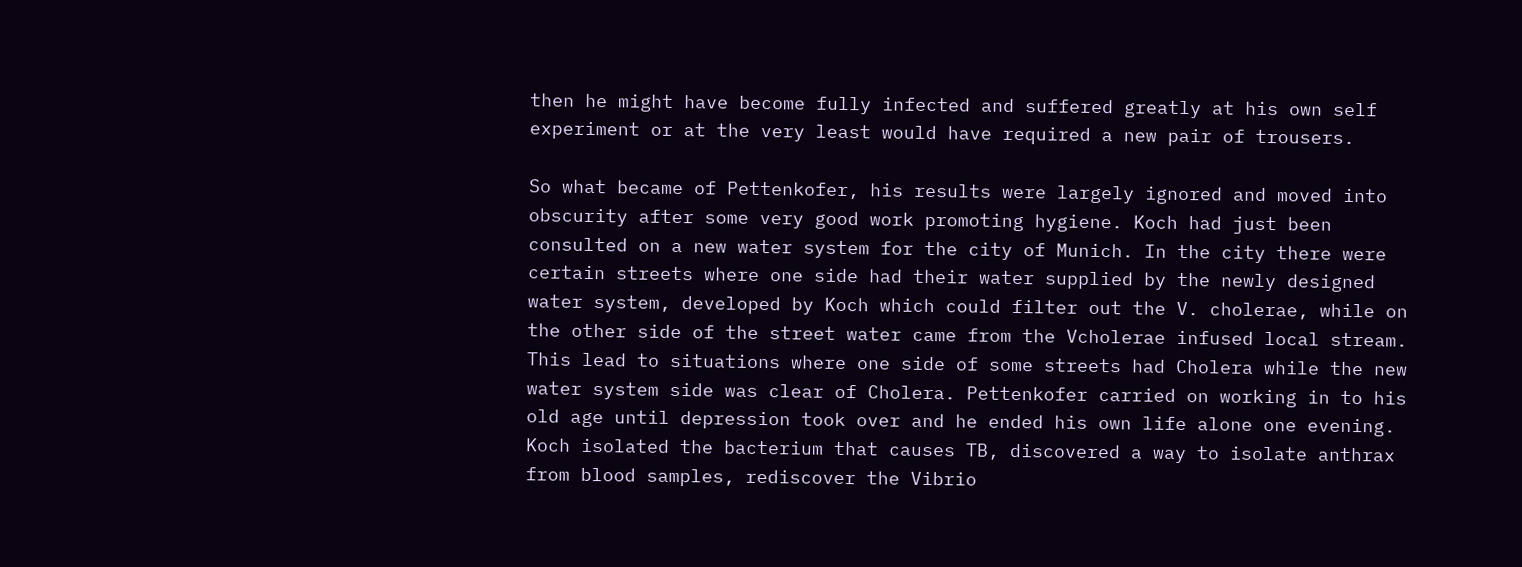then he might have become fully infected and suffered greatly at his own self experiment or at the very least would have required a new pair of trousers.

So what became of Pettenkofer, his results were largely ignored and moved into obscurity after some very good work promoting hygiene. Koch had just been consulted on a new water system for the city of Munich. In the city there were certain streets where one side had their water supplied by the newly designed water system, developed by Koch which could filter out the V. cholerae, while on the other side of the street water came from the Vcholerae infused local stream. This lead to situations where one side of some streets had Cholera while the new water system side was clear of Cholera. Pettenkofer carried on working in to his old age until depression took over and he ended his own life alone one evening. Koch isolated the bacterium that causes TB, discovered a way to isolate anthrax from blood samples, rediscover the Vibrio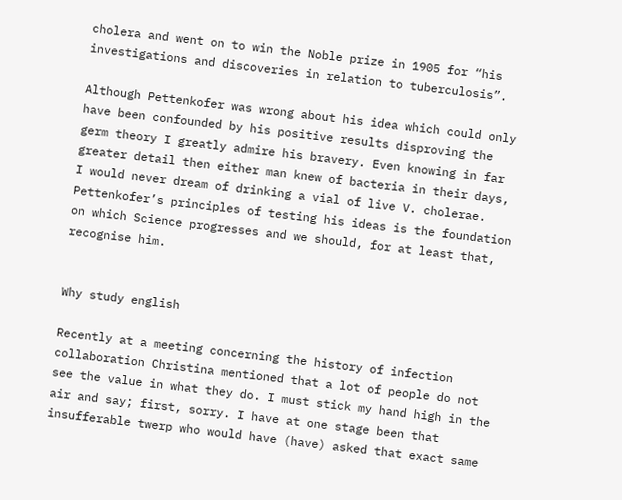cholera and went on to win the Noble prize in 1905 for “his investigations and discoveries in relation to tuberculosis”.

Although Pettenkofer was wrong about his idea which could only have been confounded by his positive results disproving the germ theory I greatly admire his bravery. Even knowing in far greater detail then either man knew of bacteria in their days, I would never dream of drinking a vial of live V. cholerae. Pettenkofer’s principles of testing his ideas is the foundation on which Science progresses and we should, for at least that, recognise him.


Why study english

Recently at a meeting concerning the history of infection collaboration Christina mentioned that a lot of people do not see the value in what they do. I must stick my hand high in the air and say; first, sorry. I have at one stage been that insufferable twerp who would have (have) asked that exact same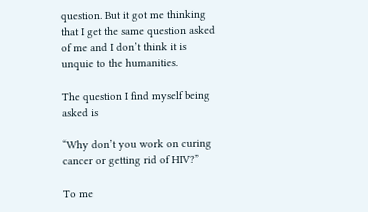question. But it got me thinking that I get the same question asked of me and I don’t think it is unquie to the humanities.

The question I find myself being asked is

“Why don’t you work on curing cancer or getting rid of HIV?”

To me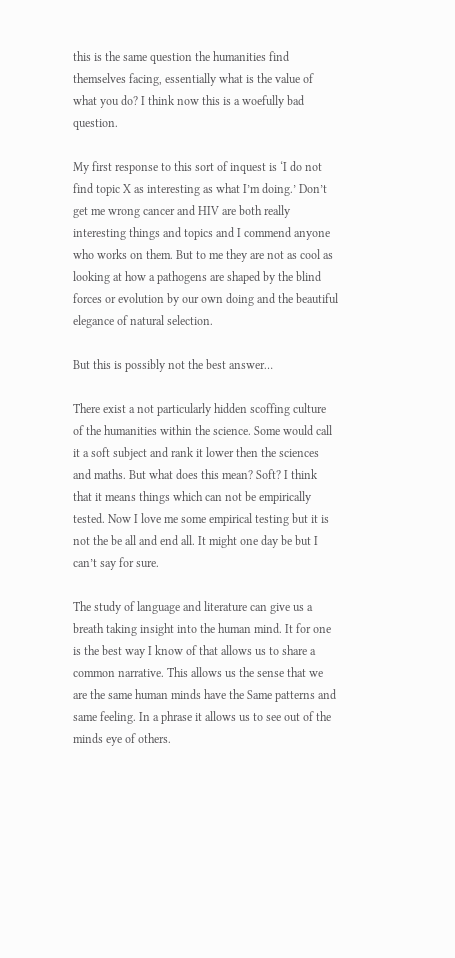this is the same question the humanities find themselves facing, essentially what is the value of what you do? I think now this is a woefully bad question.

My first response to this sort of inquest is ‘I do not find topic X as interesting as what I’m doing.’ Don’t get me wrong cancer and HIV are both really interesting things and topics and I commend anyone who works on them. But to me they are not as cool as looking at how a pathogens are shaped by the blind forces or evolution by our own doing and the beautiful elegance of natural selection.

But this is possibly not the best answer…

There exist a not particularly hidden scoffing culture of the humanities within the science. Some would call it a soft subject and rank it lower then the sciences and maths. But what does this mean? Soft? I think that it means things which can not be empirically tested. Now I love me some empirical testing but it is not the be all and end all. It might one day be but I can’t say for sure.

The study of language and literature can give us a breath taking insight into the human mind. It for one is the best way I know of that allows us to share a common narrative. This allows us the sense that we are the same human minds have the Same patterns and same feeling. In a phrase it allows us to see out of the minds eye of others.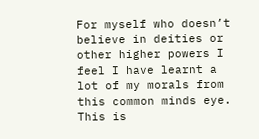For myself who doesn’t believe in deities or other higher powers I feel I have learnt a lot of my morals from this common minds eye. This is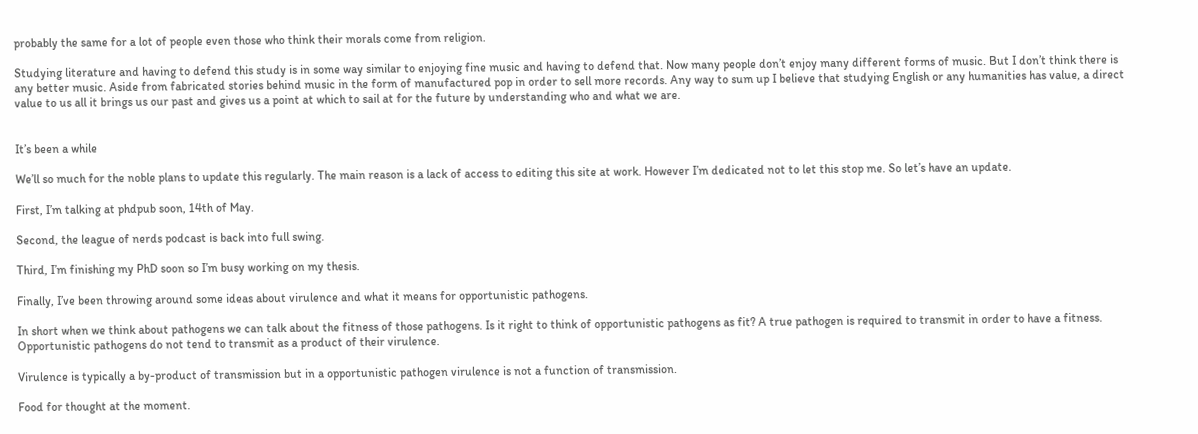probably the same for a lot of people even those who think their morals come from religion.

Studying literature and having to defend this study is in some way similar to enjoying fine music and having to defend that. Now many people don’t enjoy many different forms of music. But I don’t think there is any better music. Aside from fabricated stories behind music in the form of manufactured pop in order to sell more records. Any way to sum up I believe that studying English or any humanities has value, a direct value to us all it brings us our past and gives us a point at which to sail at for the future by understanding who and what we are.


It’s been a while

We’ll so much for the noble plans to update this regularly. The main reason is a lack of access to editing this site at work. However I’m dedicated not to let this stop me. So let’s have an update.

First, I’m talking at phdpub soon, 14th of May.

Second, the league of nerds podcast is back into full swing.

Third, I’m finishing my PhD soon so I’m busy working on my thesis.

Finally, I’ve been throwing around some ideas about virulence and what it means for opportunistic pathogens.

In short when we think about pathogens we can talk about the fitness of those pathogens. Is it right to think of opportunistic pathogens as fit? A true pathogen is required to transmit in order to have a fitness. Opportunistic pathogens do not tend to transmit as a product of their virulence.

Virulence is typically a by-product of transmission but in a opportunistic pathogen virulence is not a function of transmission.

Food for thought at the moment.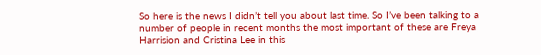So here is the news I didn’t tell you about last time. So I’ve been talking to a number of people in recent months the most important of these are Freya Harrision and Cristina Lee in this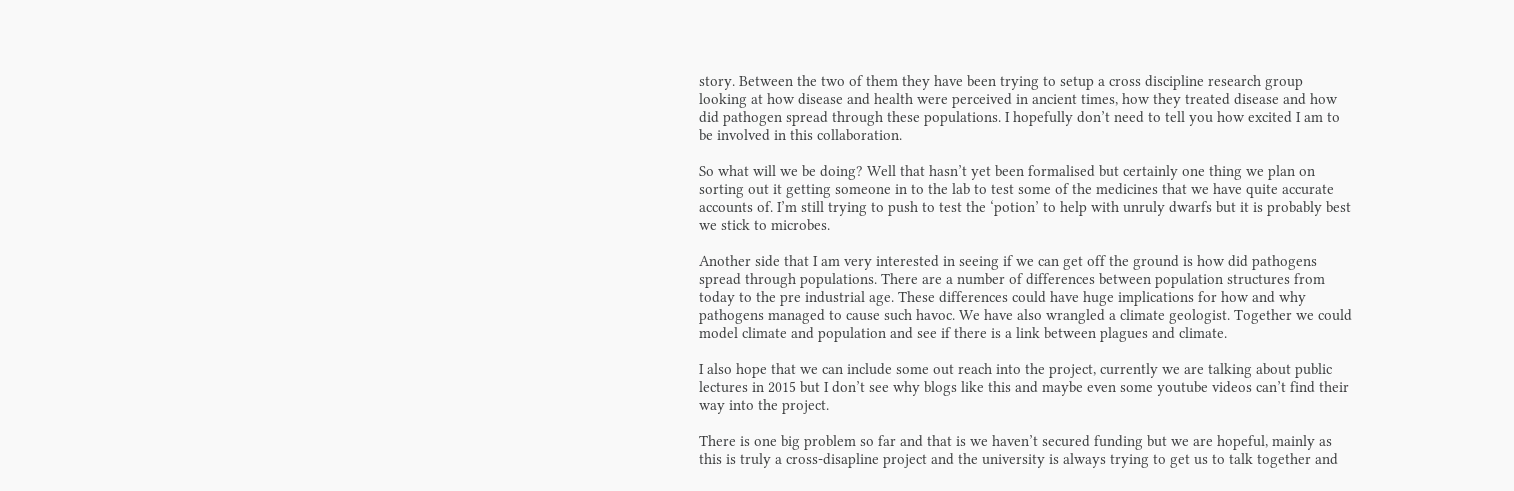story. Between the two of them they have been trying to setup a cross discipline research group looking at how disease and health were perceived in ancient times, how they treated disease and how did pathogen spread through these populations. I hopefully don’t need to tell you how excited I am to be involved in this collaboration.

So what will we be doing? Well that hasn’t yet been formalised but certainly one thing we plan on sorting out it getting someone in to the lab to test some of the medicines that we have quite accurate accounts of. I’m still trying to push to test the ‘potion’ to help with unruly dwarfs but it is probably best we stick to microbes.

Another side that I am very interested in seeing if we can get off the ground is how did pathogens spread through populations. There are a number of differences between population structures from today to the pre industrial age. These differences could have huge implications for how and why pathogens managed to cause such havoc. We have also wrangled a climate geologist. Together we could model climate and population and see if there is a link between plagues and climate.

I also hope that we can include some out reach into the project, currently we are talking about public lectures in 2015 but I don’t see why blogs like this and maybe even some youtube videos can’t find their way into the project.

There is one big problem so far and that is we haven’t secured funding but we are hopeful, mainly as this is truly a cross-disapline project and the university is always trying to get us to talk together and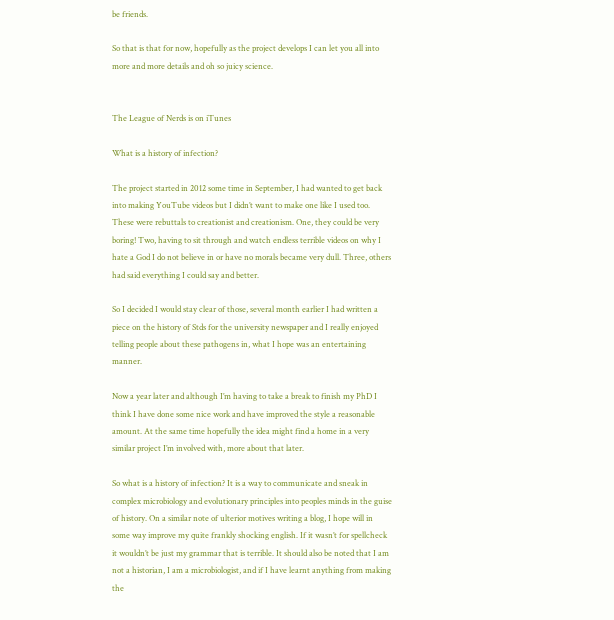be friends.

So that is that for now, hopefully as the project develops I can let you all into more and more details and oh so juicy science.


The League of Nerds is on iTunes

What is a history of infection?

The project started in 2012 some time in September, I had wanted to get back into making YouTube videos but I didn’t want to make one like I used too. These were rebuttals to creationist and creationism. One, they could be very boring! Two, having to sit through and watch endless terrible videos on why I hate a God I do not believe in or have no morals became very dull. Three, others had said everything I could say and better.

So I decided I would stay clear of those, several month earlier I had written a piece on the history of Stds for the university newspaper and I really enjoyed telling people about these pathogens in, what I hope was an entertaining manner.

Now a year later and although I’m having to take a break to finish my PhD I think I have done some nice work and have improved the style a reasonable amount. At the same time hopefully the idea might find a home in a very similar project I’m involved with, more about that later.

So what is a history of infection? It is a way to communicate and sneak in complex microbiology and evolutionary principles into peoples minds in the guise of history. On a similar note of ulterior motives writing a blog, I hope will in some way improve my quite frankly shocking english. If it wasn’t for spellcheck it wouldn’t be just my grammar that is terrible. It should also be noted that I am not a historian, I am a microbiologist, and if I have learnt anything from making the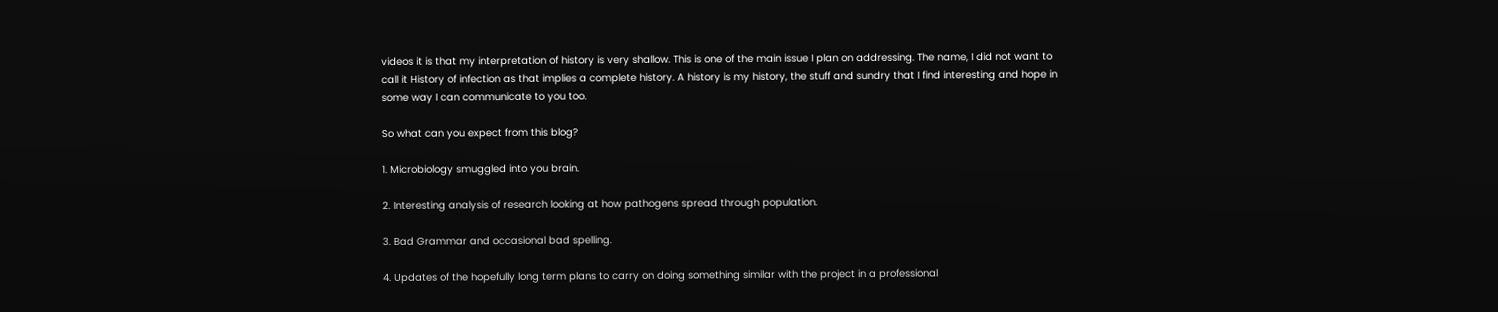videos it is that my interpretation of history is very shallow. This is one of the main issue I plan on addressing. The name, I did not want to call it History of infection as that implies a complete history. A history is my history, the stuff and sundry that I find interesting and hope in some way I can communicate to you too.

So what can you expect from this blog?

1. Microbiology smuggled into you brain.

2. Interesting analysis of research looking at how pathogens spread through population.

3. Bad Grammar and occasional bad spelling.

4. Updates of the hopefully long term plans to carry on doing something similar with the project in a professional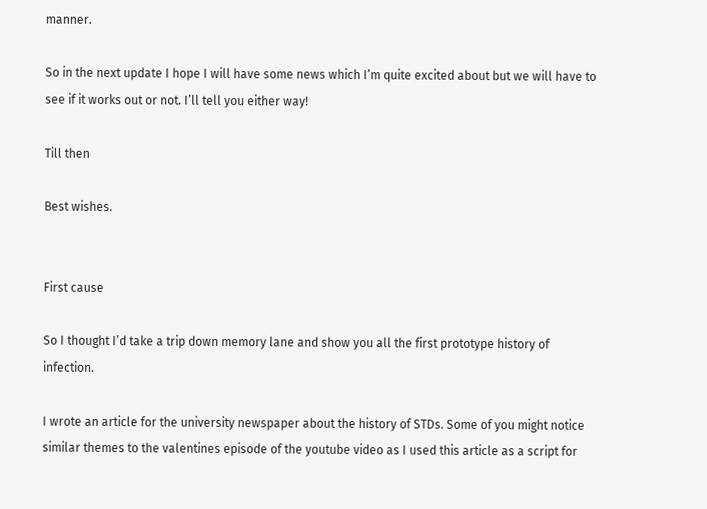manner.

So in the next update I hope I will have some news which I’m quite excited about but we will have to see if it works out or not. I’ll tell you either way!

Till then

Best wishes.


First cause

So I thought I’d take a trip down memory lane and show you all the first prototype history of infection.

I wrote an article for the university newspaper about the history of STDs. Some of you might notice similar themes to the valentines episode of the youtube video as I used this article as a script for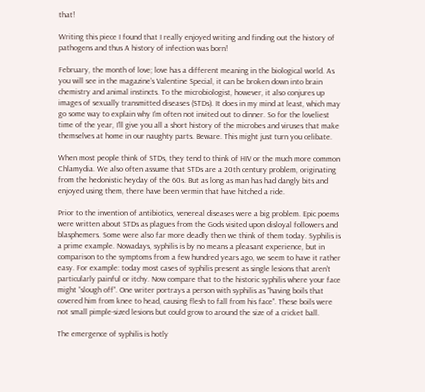that!

Writing this piece I found that I really enjoyed writing and finding out the history of pathogens and thus A history of infection was born!

February, the month of love; love has a different meaning in the biological world. As you will see in the magazine’s Valentine Special, it can be broken down into brain chemistry and animal instincts. To the microbiologist, however, it also conjures up images of sexually transmitted diseases (STDs). It does in my mind at least, which may go some way to explain why I’m often not invited out to dinner. So for the loveliest time of the year, I’ll give you all a short history of the microbes and viruses that make themselves at home in our naughty parts. Beware. This might just turn you celibate.

When most people think of STDs, they tend to think of HIV or the much more common Chlamydia. We also often assume that STDs are a 20th century problem, originating from the hedonistic heyday of the 60s. But as long as man has had dangly bits and enjoyed using them, there have been vermin that have hitched a ride.

Prior to the invention of antibiotics, venereal diseases were a big problem. Epic poems were written about STDs as plagues from the Gods visited upon disloyal followers and blasphemers. Some were also far more deadly then we think of them today. Syphilis is a prime example. Nowadays, syphilis is by no means a pleasant experience, but in comparison to the symptoms from a few hundred years ago, we seem to have it rather easy. For example: today most cases of syphilis present as single lesions that aren’t particularly painful or itchy. Now compare that to the historic syphilis where your face might “slough off”. One writer portrays a person with syphilis as “having boils that covered him from knee to head, causing flesh to fall from his face”. These boils were not small pimple-sized lesions but could grow to around the size of a cricket ball.

The emergence of syphilis is hotly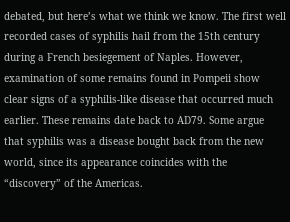debated, but here’s what we think we know. The first well recorded cases of syphilis hail from the 15th century during a French besiegement of Naples. However, examination of some remains found in Pompeii show clear signs of a syphilis-like disease that occurred much earlier. These remains date back to AD79. Some argue that syphilis was a disease bought back from the new world, since its appearance coincides with the “discovery” of the Americas.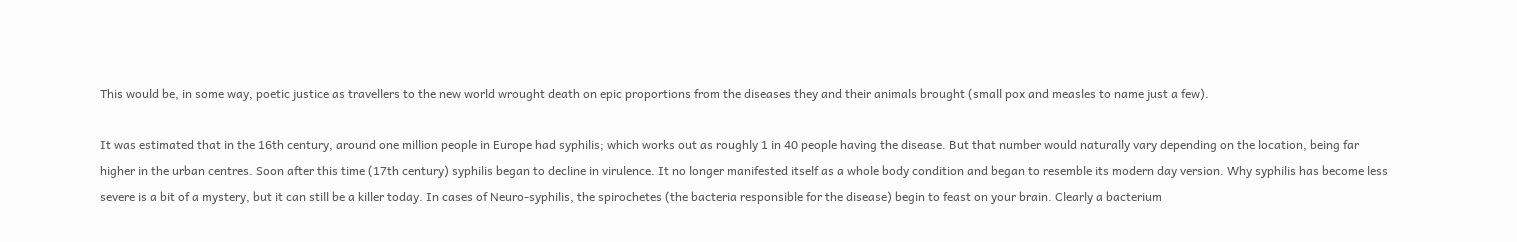This would be, in some way, poetic justice as travellers to the new world wrought death on epic proportions from the diseases they and their animals brought (small pox and measles to name just a few).

It was estimated that in the 16th century, around one million people in Europe had syphilis; which works out as roughly 1 in 40 people having the disease. But that number would naturally vary depending on the location, being far higher in the urban centres. Soon after this time (17th century) syphilis began to decline in virulence. It no longer manifested itself as a whole body condition and began to resemble its modern day version. Why syphilis has become less severe is a bit of a mystery, but it can still be a killer today. In cases of Neuro-syphilis, the spirochetes (the bacteria responsible for the disease) begin to feast on your brain. Clearly a bacterium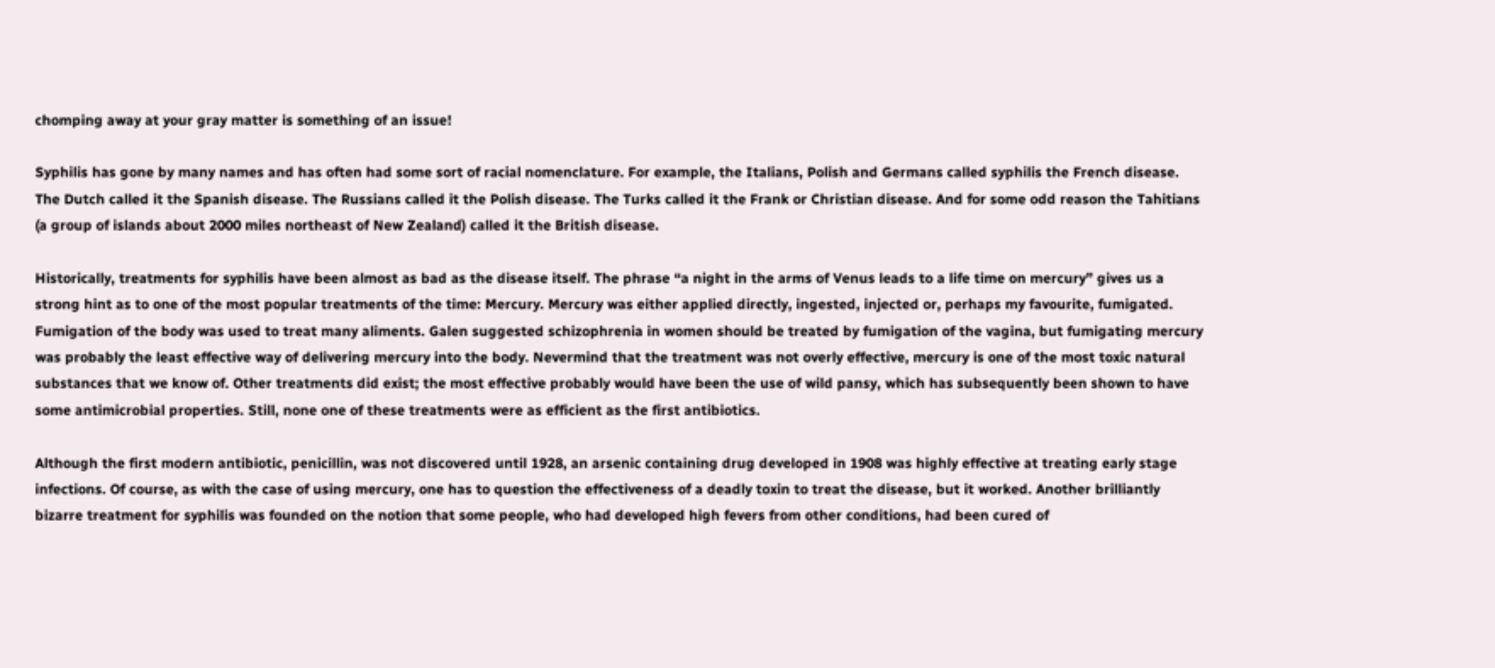chomping away at your gray matter is something of an issue!

Syphilis has gone by many names and has often had some sort of racial nomenclature. For example, the Italians, Polish and Germans called syphilis the French disease. The Dutch called it the Spanish disease. The Russians called it the Polish disease. The Turks called it the Frank or Christian disease. And for some odd reason the Tahitians (a group of islands about 2000 miles northeast of New Zealand) called it the British disease.

Historically, treatments for syphilis have been almost as bad as the disease itself. The phrase “a night in the arms of Venus leads to a life time on mercury” gives us a strong hint as to one of the most popular treatments of the time: Mercury. Mercury was either applied directly, ingested, injected or, perhaps my favourite, fumigated. Fumigation of the body was used to treat many aliments. Galen suggested schizophrenia in women should be treated by fumigation of the vagina, but fumigating mercury was probably the least effective way of delivering mercury into the body. Nevermind that the treatment was not overly effective, mercury is one of the most toxic natural substances that we know of. Other treatments did exist; the most effective probably would have been the use of wild pansy, which has subsequently been shown to have some antimicrobial properties. Still, none one of these treatments were as efficient as the first antibiotics.

Although the first modern antibiotic, penicillin, was not discovered until 1928, an arsenic containing drug developed in 1908 was highly effective at treating early stage infections. Of course, as with the case of using mercury, one has to question the effectiveness of a deadly toxin to treat the disease, but it worked. Another brilliantly bizarre treatment for syphilis was founded on the notion that some people, who had developed high fevers from other conditions, had been cured of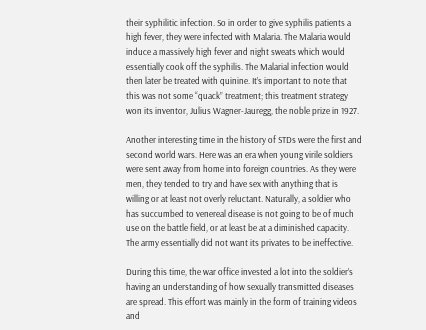their syphilitic infection. So in order to give syphilis patients a high fever, they were infected with Malaria. The Malaria would induce a massively high fever and night sweats which would essentially cook off the syphilis. The Malarial infection would then later be treated with quinine. It’s important to note that this was not some “quack” treatment; this treatment strategy won its inventor, Julius Wagner-Jauregg, the noble prize in 1927.

Another interesting time in the history of STDs were the first and second world wars. Here was an era when young virile soldiers were sent away from home into foreign countries. As they were men, they tended to try and have sex with anything that is willing or at least not overly reluctant. Naturally, a soldier who has succumbed to venereal disease is not going to be of much use on the battle field, or at least be at a diminished capacity. The army essentially did not want its privates to be ineffective.

During this time, the war office invested a lot into the soldier’s having an understanding of how sexually transmitted diseases are spread. This effort was mainly in the form of training videos and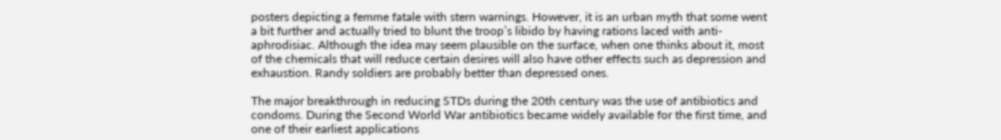posters depicting a femme fatale with stern warnings. However, it is an urban myth that some went a bit further and actually tried to blunt the troop’s libido by having rations laced with anti-aphrodisiac. Although the idea may seem plausible on the surface, when one thinks about it, most of the chemicals that will reduce certain desires will also have other effects such as depression and exhaustion. Randy soldiers are probably better than depressed ones.

The major breakthrough in reducing STDs during the 20th century was the use of antibiotics and condoms. During the Second World War antibiotics became widely available for the first time, and one of their earliest applications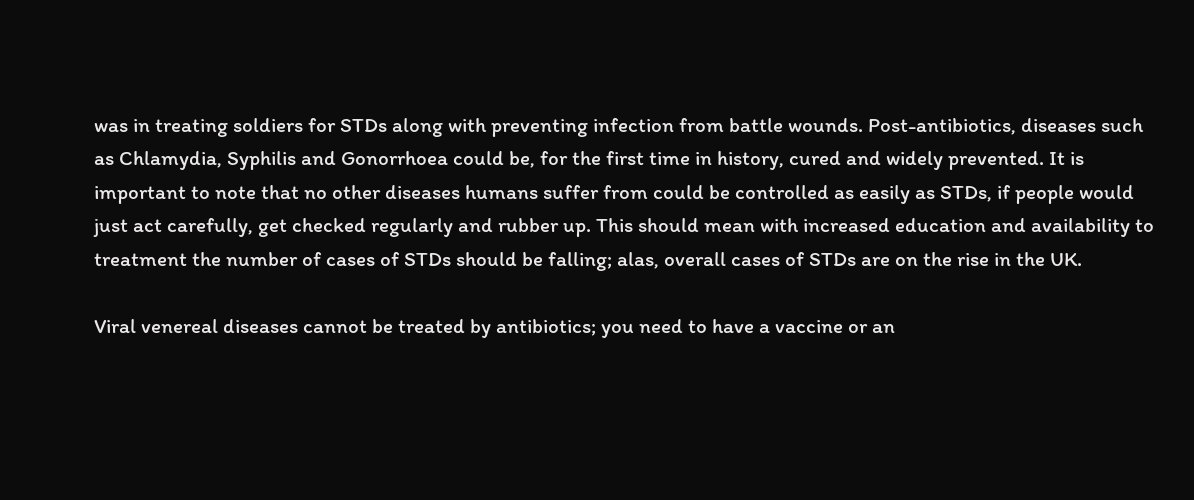was in treating soldiers for STDs along with preventing infection from battle wounds. Post-antibiotics, diseases such as Chlamydia, Syphilis and Gonorrhoea could be, for the first time in history, cured and widely prevented. It is important to note that no other diseases humans suffer from could be controlled as easily as STDs, if people would just act carefully, get checked regularly and rubber up. This should mean with increased education and availability to treatment the number of cases of STDs should be falling; alas, overall cases of STDs are on the rise in the UK.

Viral venereal diseases cannot be treated by antibiotics; you need to have a vaccine or an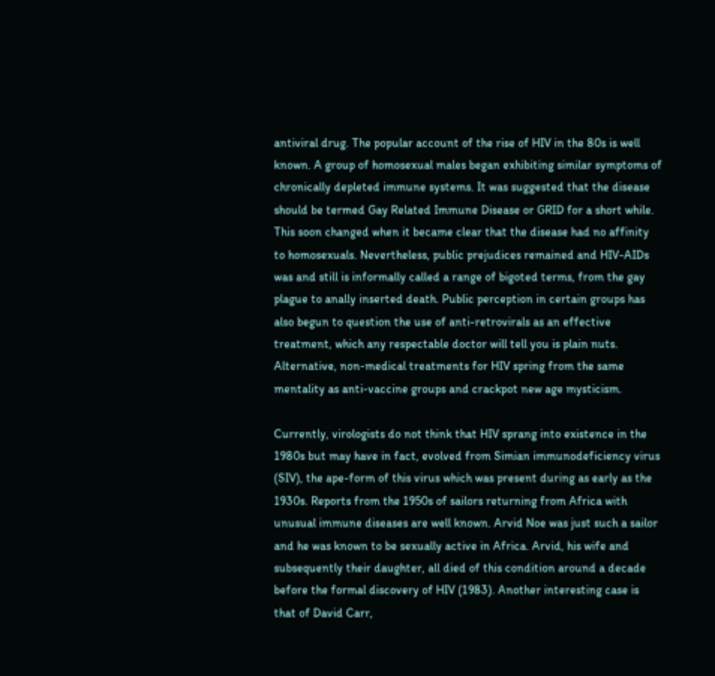antiviral drug. The popular account of the rise of HIV in the 80s is well known. A group of homosexual males began exhibiting similar symptoms of chronically depleted immune systems. It was suggested that the disease should be termed Gay Related Immune Disease or GRID for a short while. This soon changed when it became clear that the disease had no affinity to homosexuals. Nevertheless, public prejudices remained and HIV-AIDs was and still is informally called a range of bigoted terms, from the gay plague to anally inserted death. Public perception in certain groups has also begun to question the use of anti-retrovirals as an effective treatment, which any respectable doctor will tell you is plain nuts. Alternative, non-medical treatments for HIV spring from the same mentality as anti-vaccine groups and crackpot new age mysticism.

Currently, virologists do not think that HIV sprang into existence in the 1980s but may have in fact, evolved from Simian immunodeficiency virus (SIV), the ape-form of this virus which was present during as early as the 1930s. Reports from the 1950s of sailors returning from Africa with unusual immune diseases are well known. Arvid Noe was just such a sailor and he was known to be sexually active in Africa. Arvid, his wife and subsequently their daughter, all died of this condition around a decade before the formal discovery of HIV (1983). Another interesting case is that of David Carr,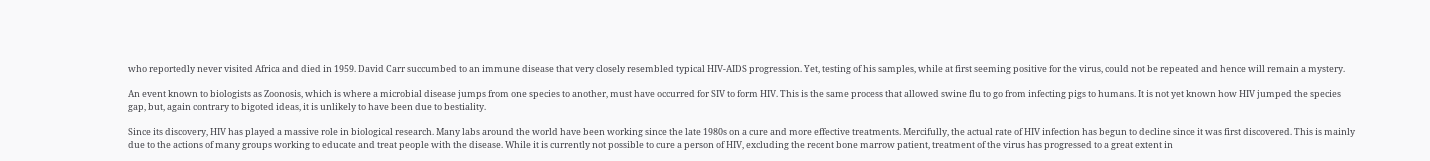who reportedly never visited Africa and died in 1959. David Carr succumbed to an immune disease that very closely resembled typical HIV-AIDS progression. Yet, testing of his samples, while at first seeming positive for the virus, could not be repeated and hence will remain a mystery.

An event known to biologists as Zoonosis, which is where a microbial disease jumps from one species to another, must have occurred for SIV to form HIV. This is the same process that allowed swine flu to go from infecting pigs to humans. It is not yet known how HIV jumped the species gap, but, again contrary to bigoted ideas, it is unlikely to have been due to bestiality.

Since its discovery, HIV has played a massive role in biological research. Many labs around the world have been working since the late 1980s on a cure and more effective treatments. Mercifully, the actual rate of HIV infection has begun to decline since it was first discovered. This is mainly due to the actions of many groups working to educate and treat people with the disease. While it is currently not possible to cure a person of HIV, excluding the recent bone marrow patient, treatment of the virus has progressed to a great extent in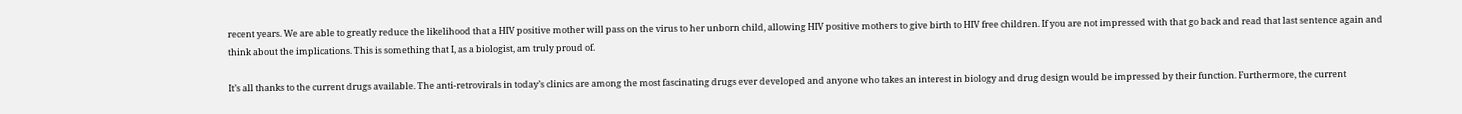recent years. We are able to greatly reduce the likelihood that a HIV positive mother will pass on the virus to her unborn child, allowing HIV positive mothers to give birth to HIV free children. If you are not impressed with that go back and read that last sentence again and think about the implications. This is something that I, as a biologist, am truly proud of.

It’s all thanks to the current drugs available. The anti-retrovirals in today’s clinics are among the most fascinating drugs ever developed and anyone who takes an interest in biology and drug design would be impressed by their function. Furthermore, the current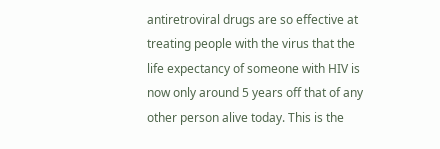antiretroviral drugs are so effective at treating people with the virus that the life expectancy of someone with HIV is now only around 5 years off that of any other person alive today. This is the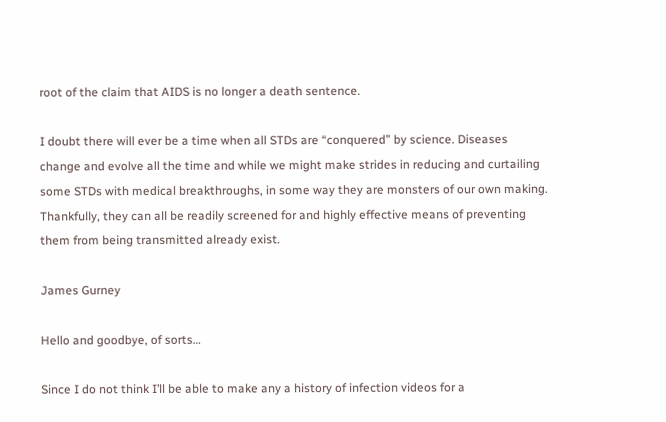root of the claim that AIDS is no longer a death sentence.

I doubt there will ever be a time when all STDs are “conquered” by science. Diseases change and evolve all the time and while we might make strides in reducing and curtailing some STDs with medical breakthroughs, in some way they are monsters of our own making. Thankfully, they can all be readily screened for and highly effective means of preventing them from being transmitted already exist.

James Gurney

Hello and goodbye, of sorts…

Since I do not think I’ll be able to make any a history of infection videos for a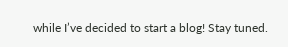while I’ve decided to start a blog! Stay tuned.